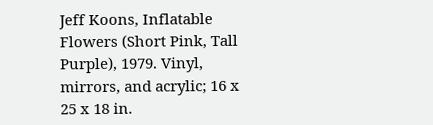Jeff Koons, Inflatable Flowers (Short Pink, Tall Purple), 1979. Vinyl, mirrors, and acrylic; 16 x 25 x 18 in.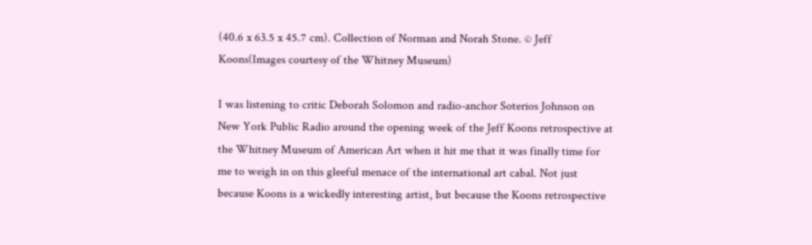(40.6 x 63.5 x 45.7 cm). Collection of Norman and Norah Stone. © Jeff Koons(Images courtesy of the Whitney Museum)

I was listening to critic Deborah Solomon and radio-anchor Soterios Johnson on New York Public Radio around the opening week of the Jeff Koons retrospective at the Whitney Museum of American Art when it hit me that it was finally time for me to weigh in on this gleeful menace of the international art cabal. Not just because Koons is a wickedly interesting artist, but because the Koons retrospective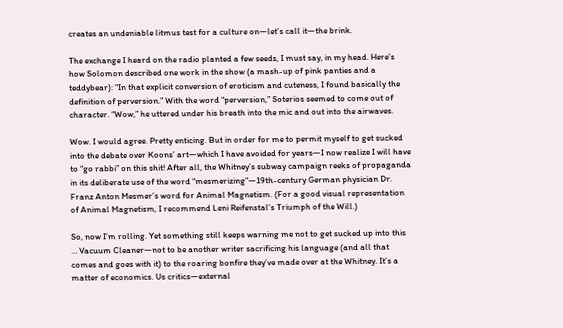creates an undeniable litmus test for a culture on—let’s call it—the brink.

The exchange I heard on the radio planted a few seeds, I must say, in my head. Here’s how Solomon described one work in the show (a mash-up of pink panties and a teddybear): “In that explicit conversion of eroticism and cuteness, I found basically the definition of perversion.” With the word “perversion,” Soterios seemed to come out of character. “Wow,” he uttered under his breath into the mic and out into the airwaves.

Wow. I would agree. Pretty enticing. But in order for me to permit myself to get sucked into the debate over Koons’ art—which I have avoided for years—I now realize I will have to “go rabbi” on this shit! After all, the Whitney’s subway campaign reeks of propaganda in its deliberate use of the word “mesmerizing”—19th-century German physician Dr. Franz Anton Mesmer’s word for Animal Magnetism. (For a good visual representation of Animal Magnetism, I recommend Leni Reifenstal’s Triumph of the Will.)

So, now I’m rolling. Yet something still keeps warning me not to get sucked up into this … Vacuum Cleaner—not to be another writer sacrificing his language (and all that comes and goes with it) to the roaring bonfire they’ve made over at the Whitney. It’s a matter of economics. Us critics—external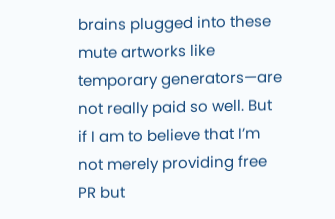brains plugged into these mute artworks like temporary generators—are not really paid so well. But if I am to believe that I’m not merely providing free PR but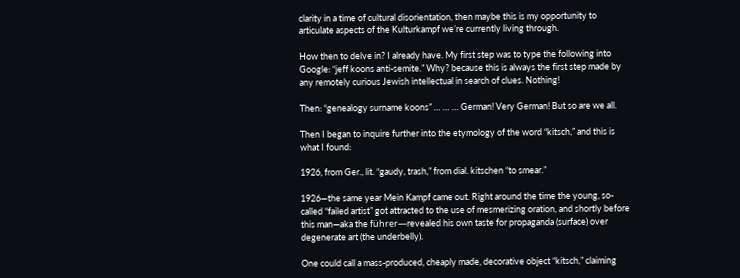clarity in a time of cultural disorientation, then maybe this is my opportunity to articulate aspects of the Kulturkampf we’re currently living through.

How then to delve in? I already have. My first step was to type the following into Google: “jeff koons anti-semite.” Why? because this is always the first step made by any remotely curious Jewish intellectual in search of clues. Nothing!

Then: “genealogy surname koons” … … … German! Very German! But so are we all.

Then I began to inquire further into the etymology of the word “kitsch,” and this is what I found:

1926, from Ger., lit. “gaudy, trash,” from dial. kitschen “to smear.”

1926—the same year Mein Kampf came out. Right around the time the young, so-called “failed artist” got attracted to the use of mesmerizing oration, and shortly before this man—aka the führer—revealed his own taste for propaganda (surface) over degenerate art (the underbelly).

One could call a mass-produced, cheaply made, decorative object “kitsch,” claiming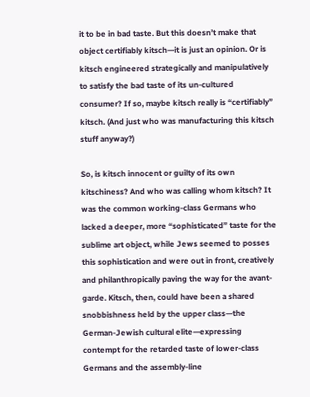it to be in bad taste. But this doesn’t make that object certifiably kitsch—it is just an opinion. Or is kitsch engineered strategically and manipulatively to satisfy the bad taste of its un-cultured consumer? If so, maybe kitsch really is “certifiably” kitsch. (And just who was manufacturing this kitsch stuff anyway?)

So, is kitsch innocent or guilty of its own kitschiness? And who was calling whom kitsch? It was the common working-class Germans who lacked a deeper, more “sophisticated” taste for the sublime art object, while Jews seemed to posses this sophistication and were out in front, creatively and philanthropically paving the way for the avant-garde. Kitsch, then, could have been a shared snobbishness held by the upper class—the German-Jewish cultural elite—expressing contempt for the retarded taste of lower-class Germans and the assembly-line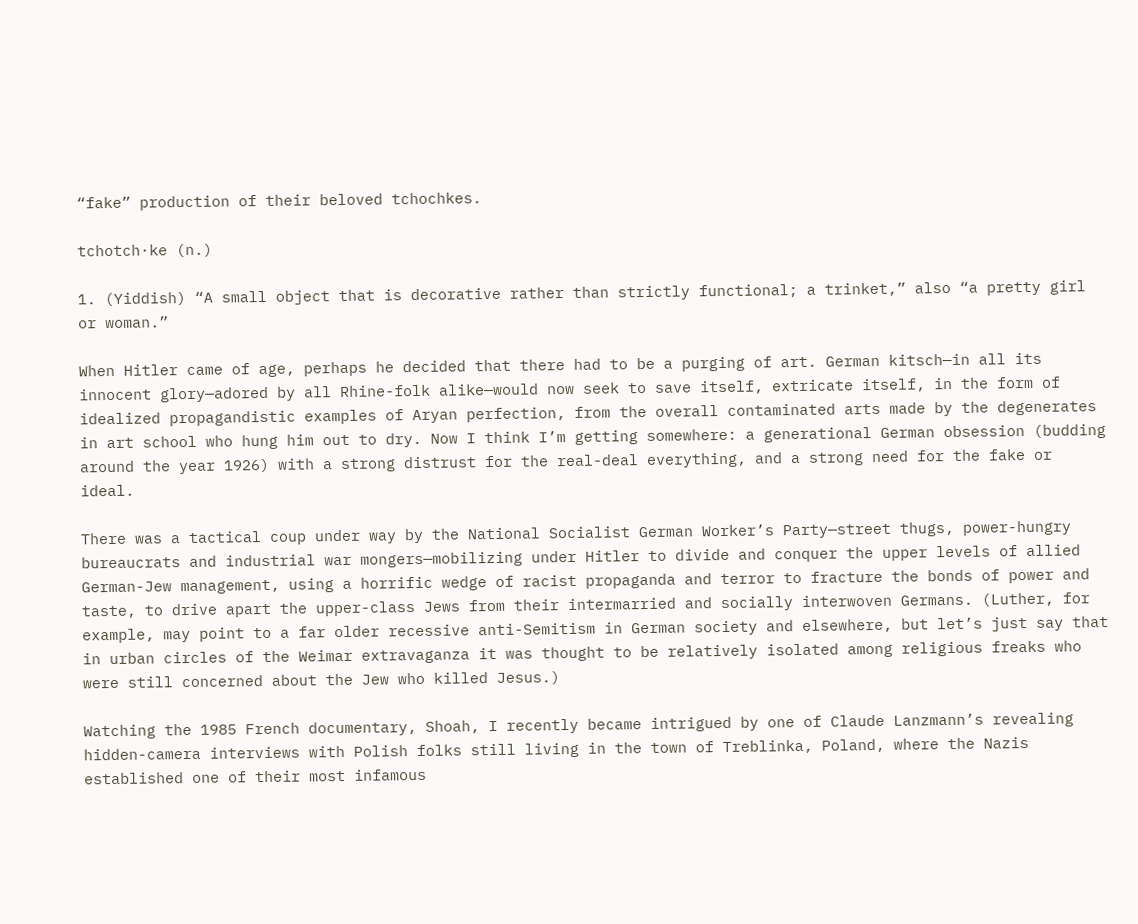“fake” production of their beloved tchochkes.

tchotch·ke (n.)

1. (Yiddish) “A small object that is decorative rather than strictly functional; a trinket,” also “a pretty girl or woman.”

When Hitler came of age, perhaps he decided that there had to be a purging of art. German kitsch—in all its innocent glory—adored by all Rhine-folk alike—would now seek to save itself, extricate itself, in the form of idealized propagandistic examples of Aryan perfection, from the overall contaminated arts made by the degenerates in art school who hung him out to dry. Now I think I’m getting somewhere: a generational German obsession (budding around the year 1926) with a strong distrust for the real-deal everything, and a strong need for the fake or ideal.

There was a tactical coup under way by the National Socialist German Worker’s Party—street thugs, power-hungry bureaucrats and industrial war mongers—mobilizing under Hitler to divide and conquer the upper levels of allied German-Jew management, using a horrific wedge of racist propaganda and terror to fracture the bonds of power and taste, to drive apart the upper-class Jews from their intermarried and socially interwoven Germans. (Luther, for example, may point to a far older recessive anti-Semitism in German society and elsewhere, but let’s just say that in urban circles of the Weimar extravaganza it was thought to be relatively isolated among religious freaks who were still concerned about the Jew who killed Jesus.)

Watching the 1985 French documentary, Shoah, I recently became intrigued by one of Claude Lanzmann’s revealing hidden-camera interviews with Polish folks still living in the town of Treblinka, Poland, where the Nazis established one of their most infamous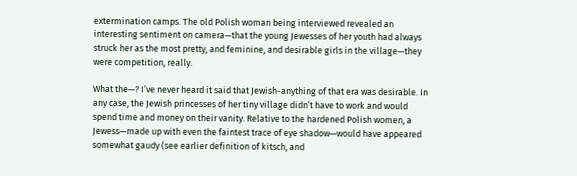extermination camps. The old Polish woman being interviewed revealed an interesting sentiment on camera—that the young Jewesses of her youth had always struck her as the most pretty, and feminine, and desirable girls in the village—they were competition, really.

What the—? I’ve never heard it said that Jewish-anything of that era was desirable. In any case, the Jewish princesses of her tiny village didn’t have to work and would spend time and money on their vanity. Relative to the hardened Polish women, a Jewess—made up with even the faintest trace of eye shadow—would have appeared somewhat gaudy (see earlier definition of kitsch, and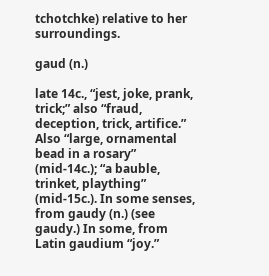tchotchke) relative to her surroundings.

gaud (n.)

late 14c., “jest, joke, prank, trick;” also “fraud, deception, trick, artifice.” Also “large, ornamental bead in a rosary” (mid-14c.); “a bauble, trinket, plaything” (mid-15c.). In some senses, from gaudy (n.) (see gaudy.) In some, from Latin gaudium “joy.”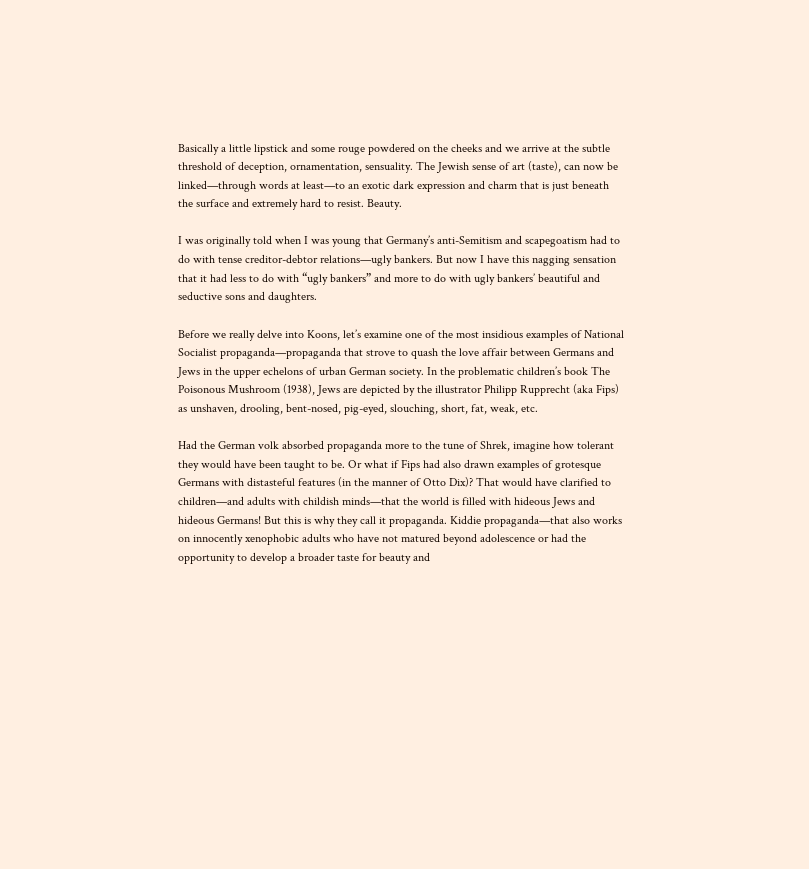Basically a little lipstick and some rouge powdered on the cheeks and we arrive at the subtle threshold of deception, ornamentation, sensuality. The Jewish sense of art (taste), can now be linked—through words at least—to an exotic dark expression and charm that is just beneath the surface and extremely hard to resist. Beauty.

I was originally told when I was young that Germany’s anti-Semitism and scapegoatism had to do with tense creditor-debtor relations—ugly bankers. But now I have this nagging sensation that it had less to do with “ugly bankers” and more to do with ugly bankers’ beautiful and seductive sons and daughters.

Before we really delve into Koons, let’s examine one of the most insidious examples of National Socialist propaganda—propaganda that strove to quash the love affair between Germans and Jews in the upper echelons of urban German society. In the problematic children’s book The Poisonous Mushroom (1938), Jews are depicted by the illustrator Philipp Rupprecht (aka Fips) as unshaven, drooling, bent-nosed, pig-eyed, slouching, short, fat, weak, etc.

Had the German volk absorbed propaganda more to the tune of Shrek, imagine how tolerant they would have been taught to be. Or what if Fips had also drawn examples of grotesque Germans with distasteful features (in the manner of Otto Dix)? That would have clarified to children—and adults with childish minds—that the world is filled with hideous Jews and hideous Germans! But this is why they call it propaganda. Kiddie propaganda—that also works on innocently xenophobic adults who have not matured beyond adolescence or had the opportunity to develop a broader taste for beauty and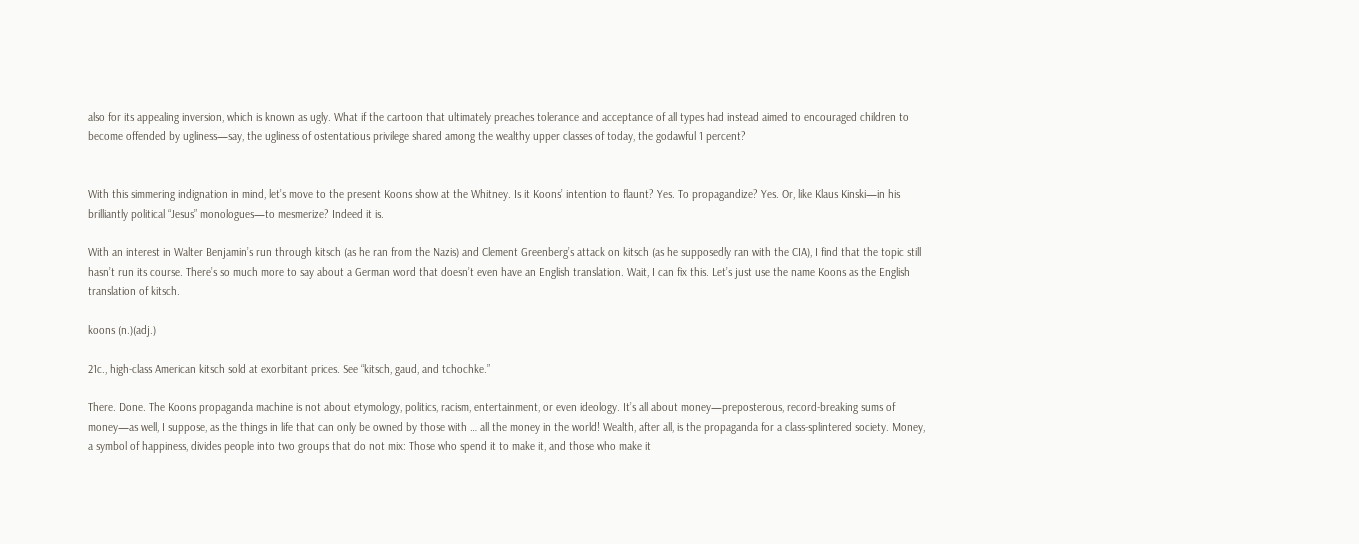also for its appealing inversion, which is known as ugly. What if the cartoon that ultimately preaches tolerance and acceptance of all types had instead aimed to encouraged children to become offended by ugliness—say, the ugliness of ostentatious privilege shared among the wealthy upper classes of today, the godawful 1 percent?


With this simmering indignation in mind, let’s move to the present Koons show at the Whitney. Is it Koons’ intention to flaunt? Yes. To propagandize? Yes. Or, like Klaus Kinski—in his brilliantly political “Jesus” monologues—to mesmerize? Indeed it is.

With an interest in Walter Benjamin’s run through kitsch (as he ran from the Nazis) and Clement Greenberg’s attack on kitsch (as he supposedly ran with the CIA), I find that the topic still hasn’t run its course. There’s so much more to say about a German word that doesn’t even have an English translation. Wait, I can fix this. Let’s just use the name Koons as the English translation of kitsch.

koons (n.)(adj.)

21c., high-class American kitsch sold at exorbitant prices. See “kitsch, gaud, and tchochke.”

There. Done. The Koons propaganda machine is not about etymology, politics, racism, entertainment, or even ideology. It’s all about money—preposterous, record-breaking sums of money—as well, I suppose, as the things in life that can only be owned by those with … all the money in the world! Wealth, after all, is the propaganda for a class-splintered society. Money, a symbol of happiness, divides people into two groups that do not mix: Those who spend it to make it, and those who make it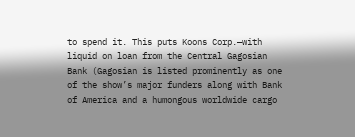to spend it. This puts Koons Corp.—with liquid on loan from the Central Gagosian Bank (Gagosian is listed prominently as one of the show’s major funders along with Bank of America and a humongous worldwide cargo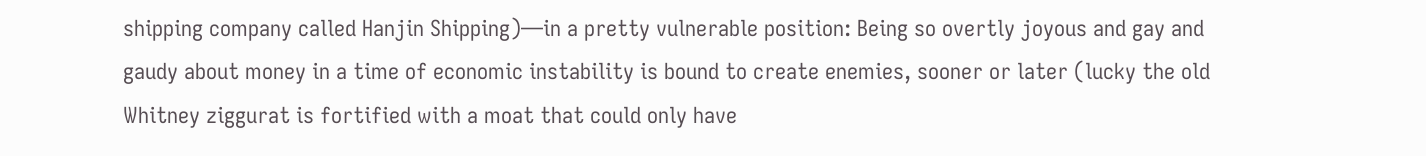shipping company called Hanjin Shipping)—in a pretty vulnerable position: Being so overtly joyous and gay and gaudy about money in a time of economic instability is bound to create enemies, sooner or later (lucky the old Whitney ziggurat is fortified with a moat that could only have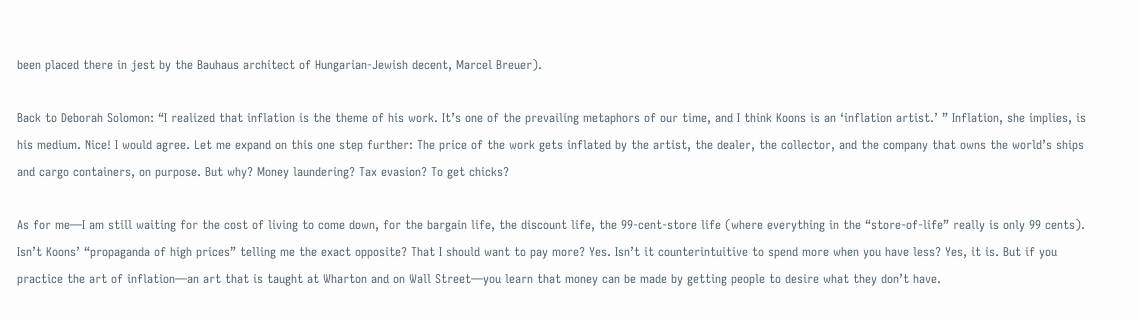been placed there in jest by the Bauhaus architect of Hungarian-Jewish decent, Marcel Breuer).

Back to Deborah Solomon: “I realized that inflation is the theme of his work. It’s one of the prevailing metaphors of our time, and I think Koons is an ‘inflation artist.’ ” Inflation, she implies, is his medium. Nice! I would agree. Let me expand on this one step further: The price of the work gets inflated by the artist, the dealer, the collector, and the company that owns the world’s ships and cargo containers, on purpose. But why? Money laundering? Tax evasion? To get chicks?

As for me—I am still waiting for the cost of living to come down, for the bargain life, the discount life, the 99-cent-store life (where everything in the “store-of-life” really is only 99 cents). Isn’t Koons’ “propaganda of high prices” telling me the exact opposite? That I should want to pay more? Yes. Isn’t it counterintuitive to spend more when you have less? Yes, it is. But if you practice the art of inflation—an art that is taught at Wharton and on Wall Street—you learn that money can be made by getting people to desire what they don’t have.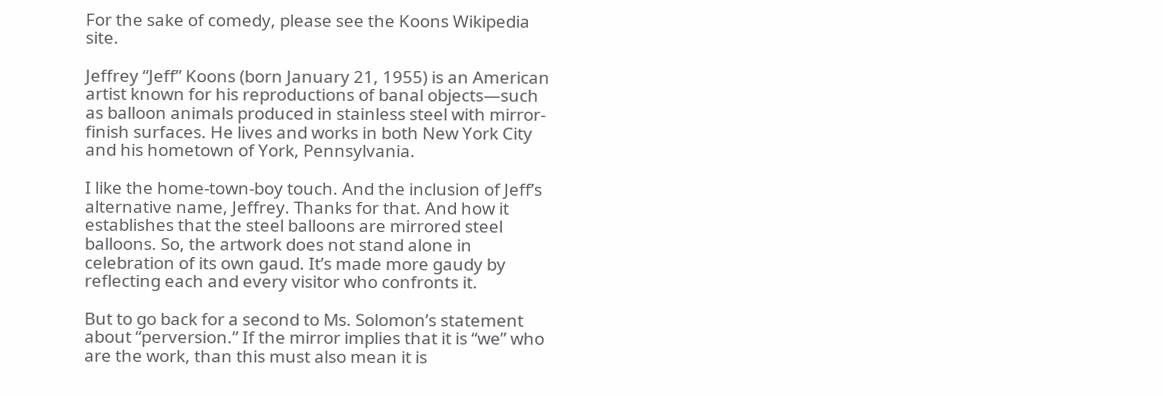For the sake of comedy, please see the Koons Wikipedia site.

Jeffrey “Jeff” Koons (born January 21, 1955) is an American artist known for his reproductions of banal objects—such as balloon animals produced in stainless steel with mirror-finish surfaces. He lives and works in both New York City and his hometown of York, Pennsylvania.

I like the home-town-boy touch. And the inclusion of Jeff’s alternative name, Jeffrey. Thanks for that. And how it establishes that the steel balloons are mirrored steel balloons. So, the artwork does not stand alone in celebration of its own gaud. It’s made more gaudy by reflecting each and every visitor who confronts it.

But to go back for a second to Ms. Solomon’s statement about “perversion.” If the mirror implies that it is “we” who are the work, than this must also mean it is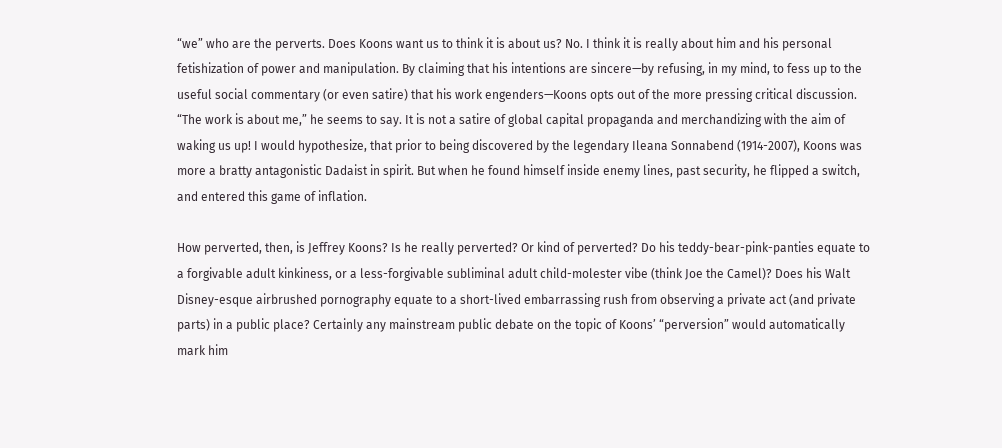“we” who are the perverts. Does Koons want us to think it is about us? No. I think it is really about him and his personal fetishization of power and manipulation. By claiming that his intentions are sincere—by refusing, in my mind, to fess up to the useful social commentary (or even satire) that his work engenders—Koons opts out of the more pressing critical discussion. “The work is about me,” he seems to say. It is not a satire of global capital propaganda and merchandizing with the aim of waking us up! I would hypothesize, that prior to being discovered by the legendary Ileana Sonnabend (1914-2007), Koons was more a bratty antagonistic Dadaist in spirit. But when he found himself inside enemy lines, past security, he flipped a switch, and entered this game of inflation.

How perverted, then, is Jeffrey Koons? Is he really perverted? Or kind of perverted? Do his teddy-bear-pink-panties equate to a forgivable adult kinkiness, or a less-forgivable subliminal adult child-molester vibe (think Joe the Camel)? Does his Walt Disney-esque airbrushed pornography equate to a short-lived embarrassing rush from observing a private act (and private parts) in a public place? Certainly any mainstream public debate on the topic of Koons’ “perversion” would automatically mark him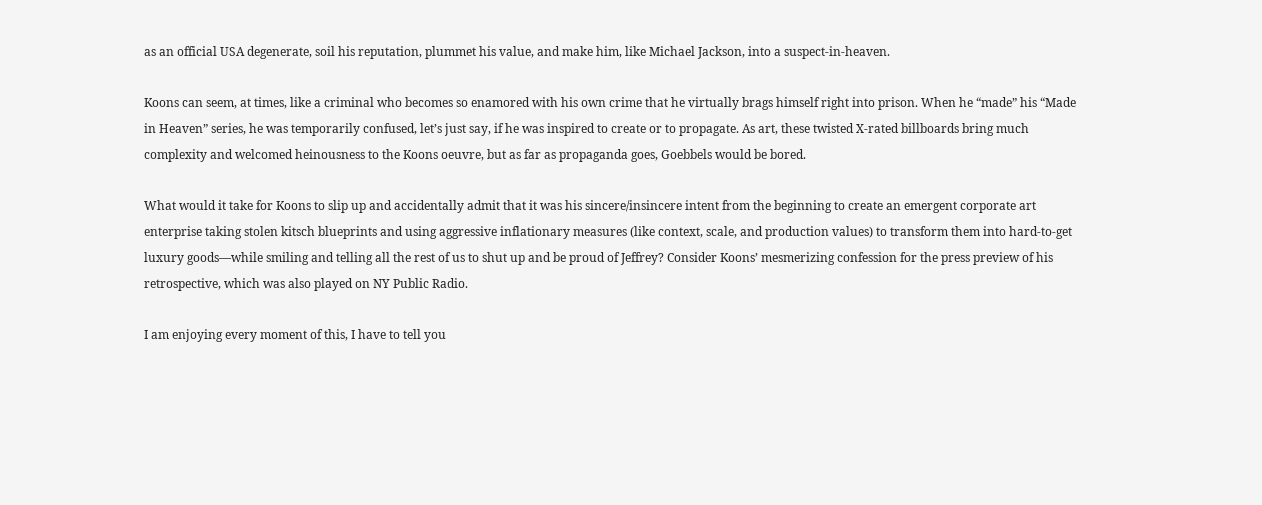as an official USA degenerate, soil his reputation, plummet his value, and make him, like Michael Jackson, into a suspect-in-heaven.

Koons can seem, at times, like a criminal who becomes so enamored with his own crime that he virtually brags himself right into prison. When he “made” his “Made in Heaven” series, he was temporarily confused, let’s just say, if he was inspired to create or to propagate. As art, these twisted X-rated billboards bring much complexity and welcomed heinousness to the Koons oeuvre, but as far as propaganda goes, Goebbels would be bored.

What would it take for Koons to slip up and accidentally admit that it was his sincere/insincere intent from the beginning to create an emergent corporate art enterprise taking stolen kitsch blueprints and using aggressive inflationary measures (like context, scale, and production values) to transform them into hard-to-get luxury goods—while smiling and telling all the rest of us to shut up and be proud of Jeffrey? Consider Koons’ mesmerizing confession for the press preview of his retrospective, which was also played on NY Public Radio.

I am enjoying every moment of this, I have to tell you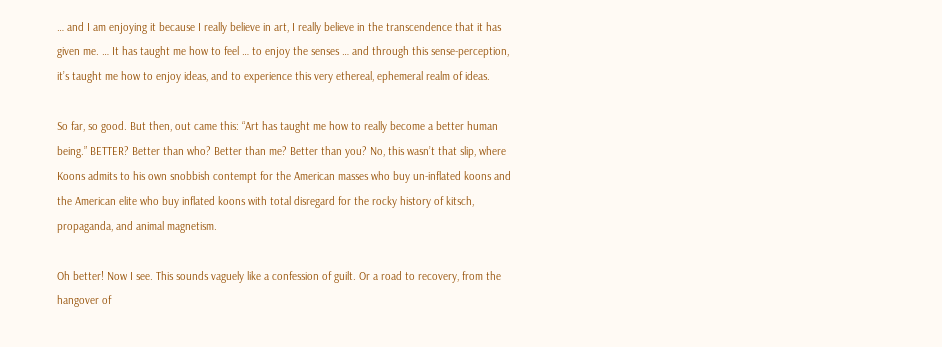… and I am enjoying it because I really believe in art, I really believe in the transcendence that it has given me. … It has taught me how to feel … to enjoy the senses … and through this sense-perception, it’s taught me how to enjoy ideas, and to experience this very ethereal, ephemeral realm of ideas.

So far, so good. But then, out came this: “Art has taught me how to really become a better human being.” BETTER? Better than who? Better than me? Better than you? No, this wasn’t that slip, where Koons admits to his own snobbish contempt for the American masses who buy un-inflated koons and the American elite who buy inflated koons with total disregard for the rocky history of kitsch, propaganda, and animal magnetism.

Oh better! Now I see. This sounds vaguely like a confession of guilt. Or a road to recovery, from the hangover of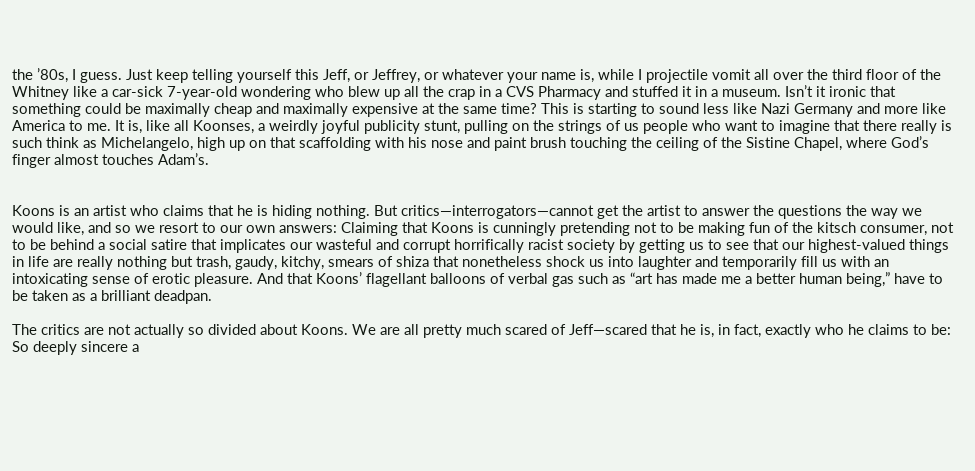the ’80s, I guess. Just keep telling yourself this Jeff, or Jeffrey, or whatever your name is, while I projectile vomit all over the third floor of the Whitney like a car-sick 7-year-old wondering who blew up all the crap in a CVS Pharmacy and stuffed it in a museum. Isn’t it ironic that something could be maximally cheap and maximally expensive at the same time? This is starting to sound less like Nazi Germany and more like America to me. It is, like all Koonses, a weirdly joyful publicity stunt, pulling on the strings of us people who want to imagine that there really is such think as Michelangelo, high up on that scaffolding with his nose and paint brush touching the ceiling of the Sistine Chapel, where God’s finger almost touches Adam’s.


Koons is an artist who claims that he is hiding nothing. But critics—interrogators—cannot get the artist to answer the questions the way we would like, and so we resort to our own answers: Claiming that Koons is cunningly pretending not to be making fun of the kitsch consumer, not to be behind a social satire that implicates our wasteful and corrupt horrifically racist society by getting us to see that our highest-valued things in life are really nothing but trash, gaudy, kitchy, smears of shiza that nonetheless shock us into laughter and temporarily fill us with an intoxicating sense of erotic pleasure. And that Koons’ flagellant balloons of verbal gas such as “art has made me a better human being,” have to be taken as a brilliant deadpan.

The critics are not actually so divided about Koons. We are all pretty much scared of Jeff—scared that he is, in fact, exactly who he claims to be: So deeply sincere a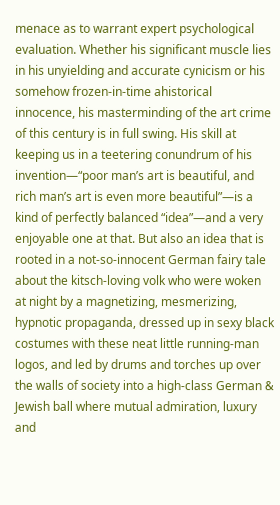menace as to warrant expert psychological evaluation. Whether his significant muscle lies in his unyielding and accurate cynicism or his somehow frozen-in-time ahistorical innocence, his masterminding of the art crime of this century is in full swing. His skill at keeping us in a teetering conundrum of his invention—“poor man’s art is beautiful, and rich man’s art is even more beautiful”—is a kind of perfectly balanced “idea”—and a very enjoyable one at that. But also an idea that is rooted in a not-so-innocent German fairy tale about the kitsch-loving volk who were woken at night by a magnetizing, mesmerizing, hypnotic propaganda, dressed up in sexy black costumes with these neat little running-man logos, and led by drums and torches up over the walls of society into a high-class German & Jewish ball where mutual admiration, luxury and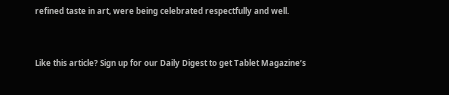refined taste in art, were being celebrated respectfully and well.


Like this article? Sign up for our Daily Digest to get Tablet Magazine’s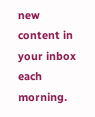new content in your inbox each morning.